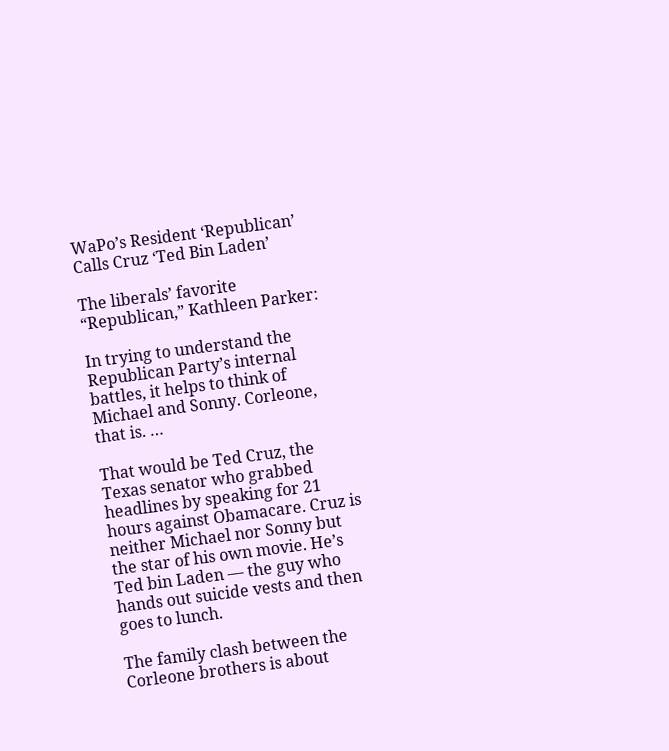WaPo’s Resident ‘Republican’ Calls Cruz ‘Ted Bin Laden’

The liberals’ favorite “Republican,” Kathleen Parker:

In trying to understand the Republican Party’s internal battles, it helps to think of Michael and Sonny. Corleone, that is. …

That would be Ted Cruz, the Texas senator who grabbed headlines by speaking for 21 hours against Obamacare. Cruz is neither Michael nor Sonny but the star of his own movie. He’s Ted bin Laden — the guy who hands out suicide vests and then goes to lunch.

The family clash between the Corleone brothers is about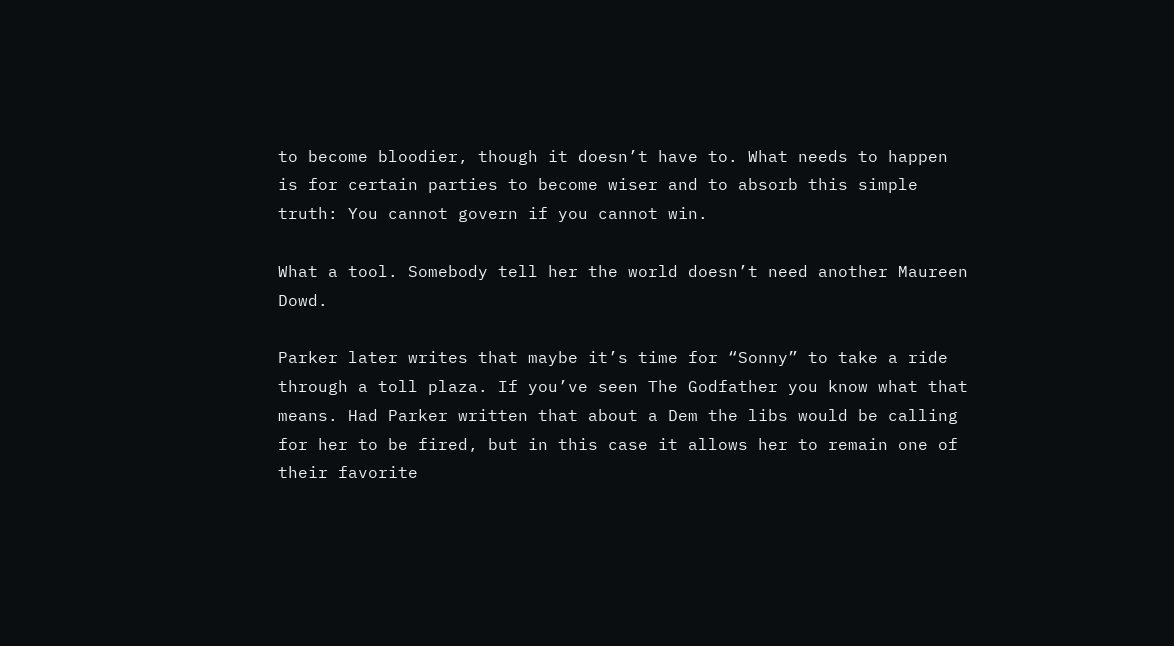to become bloodier, though it doesn’t have to. What needs to happen is for certain parties to become wiser and to absorb this simple truth: You cannot govern if you cannot win.

What a tool. Somebody tell her the world doesn’t need another Maureen Dowd.

Parker later writes that maybe it’s time for “Sonny” to take a ride through a toll plaza. If you’ve seen The Godfather you know what that means. Had Parker written that about a Dem the libs would be calling for her to be fired, but in this case it allows her to remain one of their favorite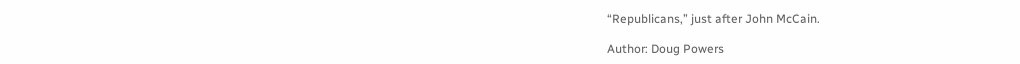“Republicans,” just after John McCain.

Author: Doug Powers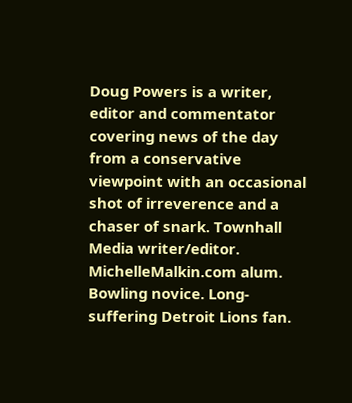Doug Powers is a writer, editor and commentator covering news of the day from a conservative viewpoint with an occasional shot of irreverence and a chaser of snark. Townhall Media writer/editor. MichelleMalkin.com alum. Bowling novice. Long-suffering Detroit Lions fan.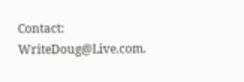Contact: WriteDoug@Live.com.